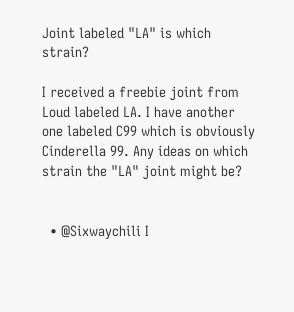Joint labeled "LA" is which strain?

I received a freebie joint from Loud labeled LA. I have another one labeled C99 which is obviously Cinderella 99. Any ideas on which strain the "LA" joint might be?


  • @Sixwaychili I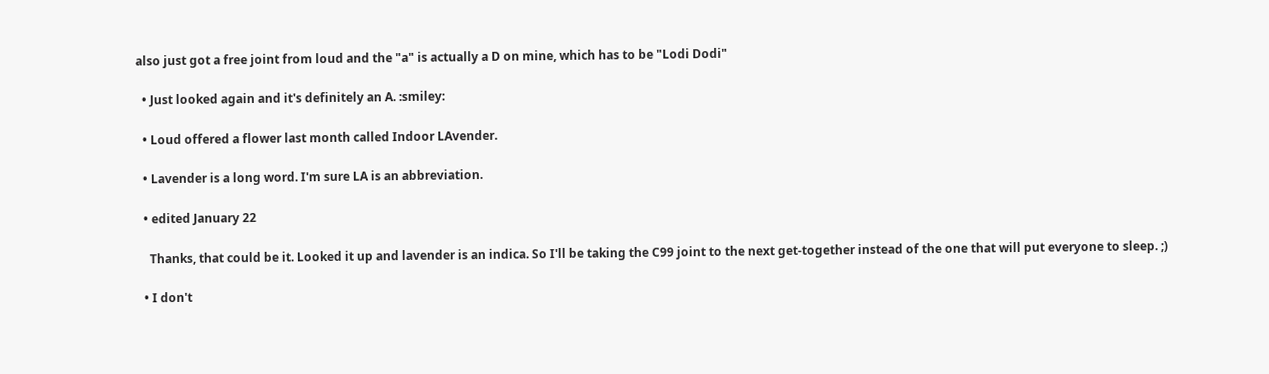also just got a free joint from loud and the "a" is actually a D on mine, which has to be "Lodi Dodi"

  • Just looked again and it's definitely an A. :smiley:

  • Loud offered a flower last month called Indoor LAvender.

  • Lavender is a long word. I'm sure LA is an abbreviation.

  • edited January 22

    Thanks, that could be it. Looked it up and lavender is an indica. So I'll be taking the C99 joint to the next get-together instead of the one that will put everyone to sleep. ;)

  • I don't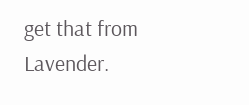get that from Lavender.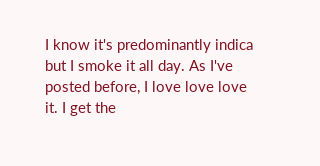I know it's predominantly indica but I smoke it all day. As I've posted before, I love love love it. I get the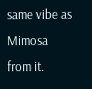same vibe as Mimosa from it.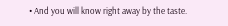• And you will know right away by the taste.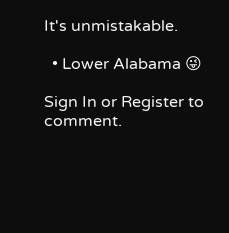It's unmistakable.

  • Lower Alabama 😜

Sign In or Register to comment.